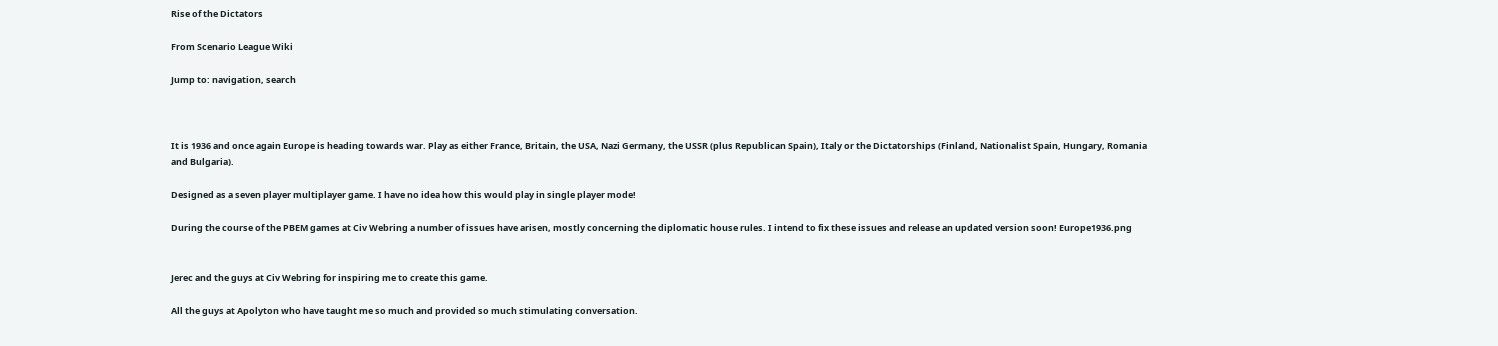Rise of the Dictators

From Scenario League Wiki

Jump to: navigation, search



It is 1936 and once again Europe is heading towards war. Play as either France, Britain, the USA, Nazi Germany, the USSR (plus Republican Spain), Italy or the Dictatorships (Finland, Nationalist Spain, Hungary, Romania and Bulgaria).

Designed as a seven player multiplayer game. I have no idea how this would play in single player mode!

During the course of the PBEM games at Civ Webring a number of issues have arisen, mostly concerning the diplomatic house rules. I intend to fix these issues and release an updated version soon! Europe1936.png


Jerec and the guys at Civ Webring for inspiring me to create this game.

All the guys at Apolyton who have taught me so much and provided so much stimulating conversation.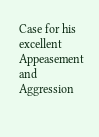Case for his excellent Appeasement and Aggression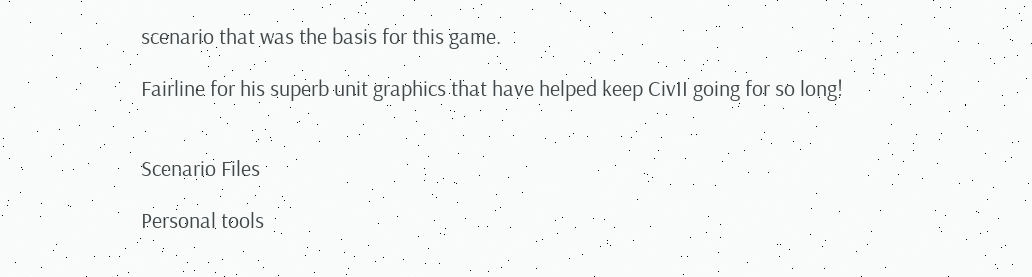scenario that was the basis for this game.

Fairline for his superb unit graphics that have helped keep CivII going for so long!


Scenario Files

Personal tools